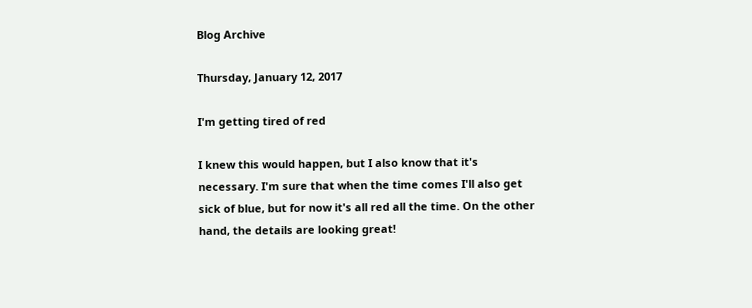Blog Archive

Thursday, January 12, 2017

I'm getting tired of red

I knew this would happen, but I also know that it's necessary. I'm sure that when the time comes I'll also get sick of blue, but for now it's all red all the time. On the other hand, the details are looking great!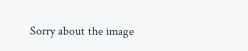Sorry about the image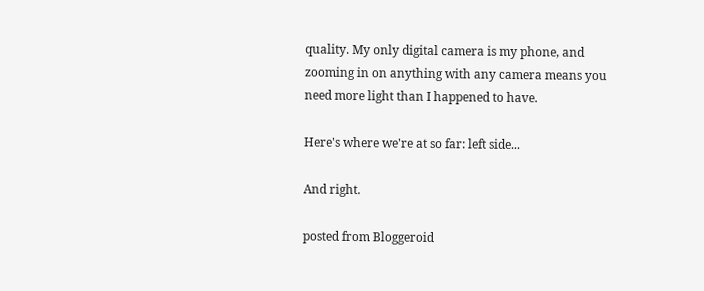quality. My only digital camera is my phone, and zooming in on anything with any camera means you need more light than I happened to have.

Here's where we're at so far: left side...

And right.

posted from Bloggeroid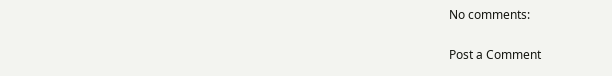No comments:

Post a Comment